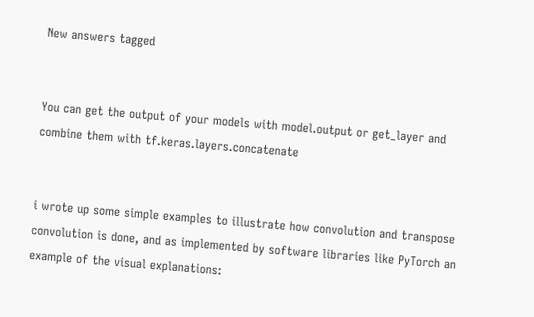New answers tagged


You can get the output of your models with model.output or get_layer and combine them with tf.keras.layers.concatenate


i wrote up some simple examples to illustrate how convolution and transpose convolution is done, and as implemented by software libraries like PyTorch an example of the visual explanations: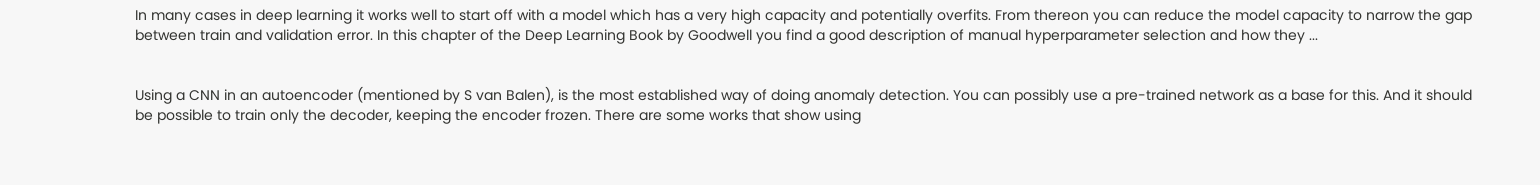In many cases in deep learning it works well to start off with a model which has a very high capacity and potentially overfits. From thereon you can reduce the model capacity to narrow the gap between train and validation error. In this chapter of the Deep Learning Book by Goodwell you find a good description of manual hyperparameter selection and how they ...


Using a CNN in an autoencoder (mentioned by S van Balen), is the most established way of doing anomaly detection. You can possibly use a pre-trained network as a base for this. And it should be possible to train only the decoder, keeping the encoder frozen. There are some works that show using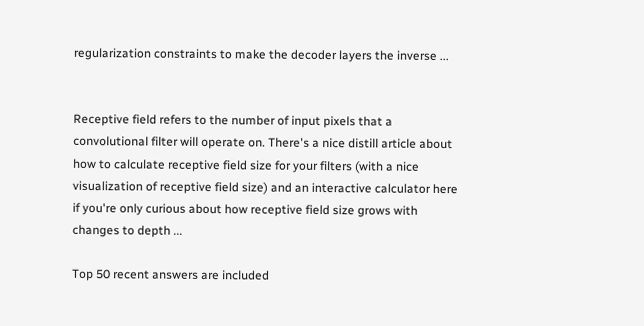regularization constraints to make the decoder layers the inverse ...


Receptive field refers to the number of input pixels that a convolutional filter will operate on. There's a nice distill article about how to calculate receptive field size for your filters (with a nice visualization of receptive field size) and an interactive calculator here if you're only curious about how receptive field size grows with changes to depth ...

Top 50 recent answers are included